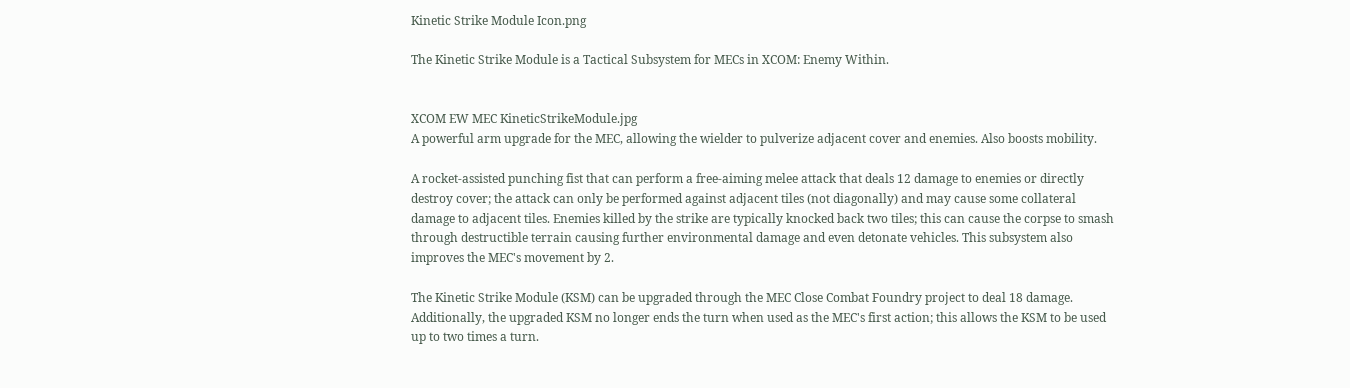Kinetic Strike Module Icon.png

The Kinetic Strike Module is a Tactical Subsystem for MECs in XCOM: Enemy Within.


XCOM EW MEC KineticStrikeModule.jpg
A powerful arm upgrade for the MEC, allowing the wielder to pulverize adjacent cover and enemies. Also boosts mobility.

A rocket-assisted punching fist that can perform a free-aiming melee attack that deals 12 damage to enemies or directly destroy cover; the attack can only be performed against adjacent tiles (not diagonally) and may cause some collateral damage to adjacent tiles. Enemies killed by the strike are typically knocked back two tiles; this can cause the corpse to smash through destructible terrain causing further environmental damage and even detonate vehicles. This subsystem also improves the MEC's movement by 2.

The Kinetic Strike Module (KSM) can be upgraded through the MEC Close Combat Foundry project to deal 18 damage. Additionally, the upgraded KSM no longer ends the turn when used as the MEC's first action; this allows the KSM to be used up to two times a turn.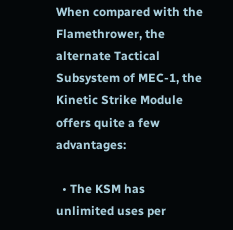When compared with the Flamethrower, the alternate Tactical Subsystem of MEC-1, the Kinetic Strike Module offers quite a few advantages:

  • The KSM has unlimited uses per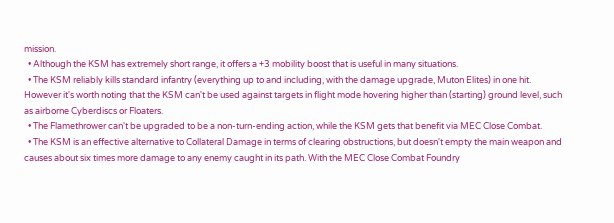mission.
  • Although the KSM has extremely short range, it offers a +3 mobility boost that is useful in many situations.
  • The KSM reliably kills standard infantry (everything up to and including, with the damage upgrade, Muton Elites) in one hit. However it's worth noting that the KSM can't be used against targets in flight mode hovering higher than (starting) ground level, such as airborne Cyberdiscs or Floaters.
  • The Flamethrower can't be upgraded to be a non-turn-ending action, while the KSM gets that benefit via MEC Close Combat.
  • The KSM is an effective alternative to Collateral Damage in terms of clearing obstructions, but doesn't empty the main weapon and causes about six times more damage to any enemy caught in its path. With the MEC Close Combat Foundry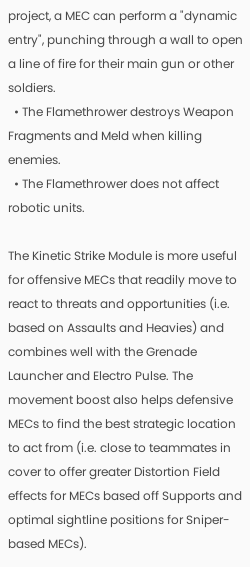project, a MEC can perform a "dynamic entry", punching through a wall to open a line of fire for their main gun or other soldiers.
  • The Flamethrower destroys Weapon Fragments and Meld when killing enemies.
  • The Flamethrower does not affect robotic units.

The Kinetic Strike Module is more useful for offensive MECs that readily move to react to threats and opportunities (i.e. based on Assaults and Heavies) and combines well with the Grenade Launcher and Electro Pulse. The movement boost also helps defensive MECs to find the best strategic location to act from (i.e. close to teammates in cover to offer greater Distortion Field effects for MECs based off Supports and optimal sightline positions for Sniper-based MECs).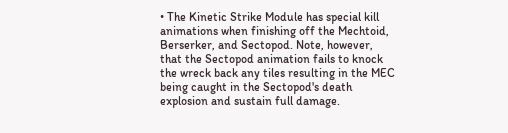• The Kinetic Strike Module has special kill animations when finishing off the Mechtoid, Berserker, and Sectopod. Note, however, that the Sectopod animation fails to knock the wreck back any tiles resulting in the MEC being caught in the Sectopod's death explosion and sustain full damage.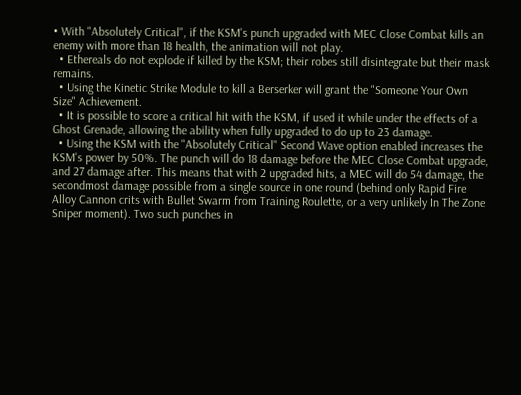• With "Absolutely Critical", if the KSM's punch upgraded with MEC Close Combat kills an enemy with more than 18 health, the animation will not play.
  • Ethereals do not explode if killed by the KSM; their robes still disintegrate but their mask remains.
  • Using the Kinetic Strike Module to kill a Berserker will grant the "Someone Your Own Size" Achievement.
  • It is possible to score a critical hit with the KSM, if used it while under the effects of a Ghost Grenade, allowing the ability when fully upgraded to do up to 23 damage.
  • Using the KSM with the "Absolutely Critical" Second Wave option enabled increases the KSM's power by 50%. The punch will do 18 damage before the MEC Close Combat upgrade, and 27 damage after. This means that with 2 upgraded hits, a MEC will do 54 damage, the secondmost damage possible from a single source in one round (behind only Rapid Fire Alloy Cannon crits with Bullet Swarm from Training Roulette, or a very unlikely In The Zone Sniper moment). Two such punches in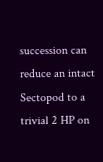succession can reduce an intact Sectopod to a trivial 2 HP on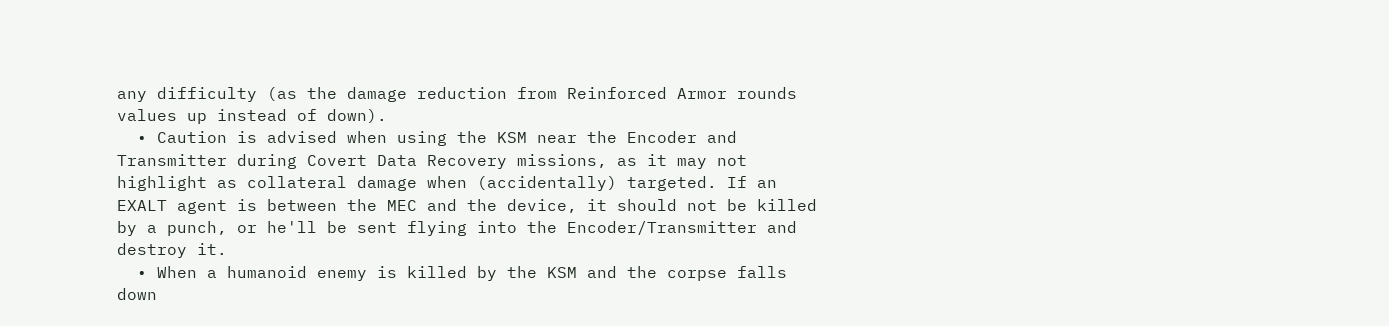any difficulty (as the damage reduction from Reinforced Armor rounds values up instead of down).
  • Caution is advised when using the KSM near the Encoder and Transmitter during Covert Data Recovery missions, as it may not highlight as collateral damage when (accidentally) targeted. If an EXALT agent is between the MEC and the device, it should not be killed by a punch, or he'll be sent flying into the Encoder/Transmitter and destroy it.
  • When a humanoid enemy is killed by the KSM and the corpse falls down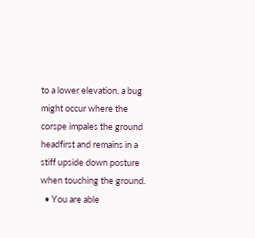to a lower elevation, a bug might occur where the corspe impales the ground headfirst and remains in a stiff upside down posture when touching the ground.
  • You are able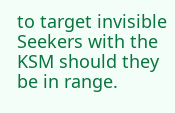to target invisible Seekers with the KSM should they be in range.